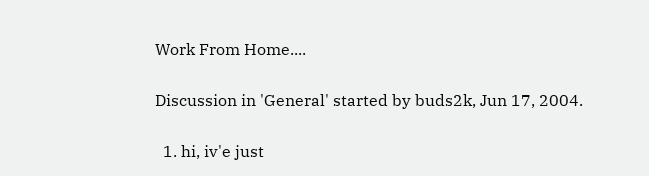Work From Home....

Discussion in 'General' started by buds2k, Jun 17, 2004.

  1. hi, iv'e just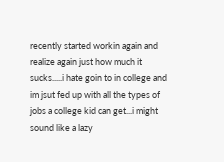recently started workin again and realize again just how much it sucks.....i hate goin to in college and im jsut fed up with all the types of jobs a college kid can get...i might sound like a lazy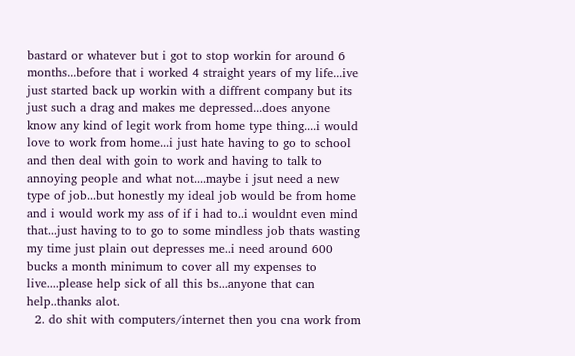bastard or whatever but i got to stop workin for around 6 months...before that i worked 4 straight years of my life...ive just started back up workin with a diffrent company but its just such a drag and makes me depressed...does anyone know any kind of legit work from home type thing....i would love to work from home...i just hate having to go to school and then deal with goin to work and having to talk to annoying people and what not....maybe i jsut need a new type of job...but honestly my ideal job would be from home and i would work my ass of if i had to..i wouldnt even mind that...just having to to go to some mindless job thats wasting my time just plain out depresses me..i need around 600 bucks a month minimum to cover all my expenses to live....please help sick of all this bs...anyone that can help..thanks alot.
  2. do shit with computers/internet then you cna work from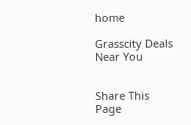home

Grasscity Deals Near You


Share This Page